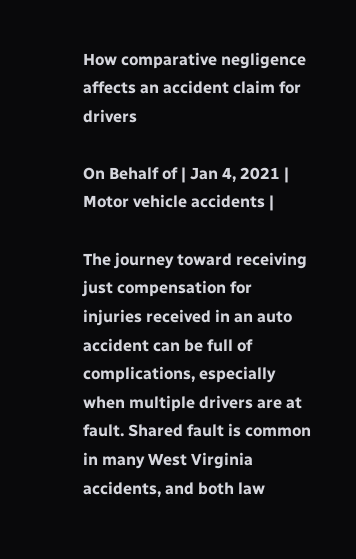How comparative negligence affects an accident claim for drivers

On Behalf of | Jan 4, 2021 | Motor vehicle accidents |

The journey toward receiving just compensation for injuries received in an auto accident can be full of complications, especially when multiple drivers are at fault. Shared fault is common in many West Virginia accidents, and both law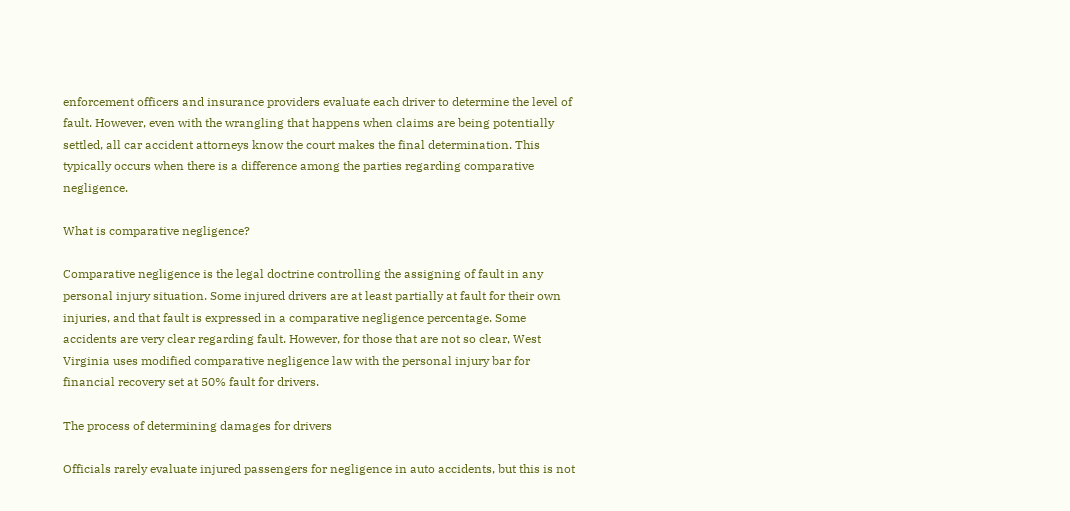enforcement officers and insurance providers evaluate each driver to determine the level of fault. However, even with the wrangling that happens when claims are being potentially settled, all car accident attorneys know the court makes the final determination. This typically occurs when there is a difference among the parties regarding comparative negligence.

What is comparative negligence?

Comparative negligence is the legal doctrine controlling the assigning of fault in any personal injury situation. Some injured drivers are at least partially at fault for their own injuries, and that fault is expressed in a comparative negligence percentage. Some accidents are very clear regarding fault. However, for those that are not so clear, West Virginia uses modified comparative negligence law with the personal injury bar for financial recovery set at 50% fault for drivers.

The process of determining damages for drivers

Officials rarely evaluate injured passengers for negligence in auto accidents, but this is not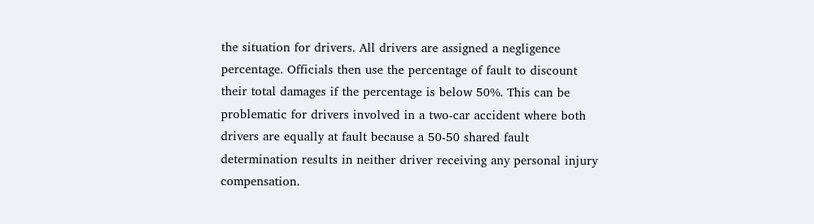the situation for drivers. All drivers are assigned a negligence percentage. Officials then use the percentage of fault to discount their total damages if the percentage is below 50%. This can be problematic for drivers involved in a two-car accident where both drivers are equally at fault because a 50-50 shared fault determination results in neither driver receiving any personal injury compensation.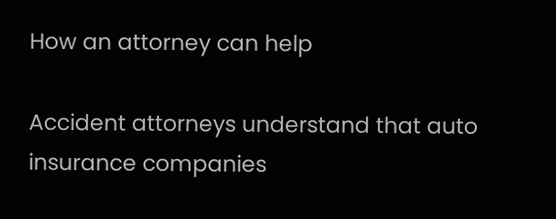How an attorney can help

Accident attorneys understand that auto insurance companies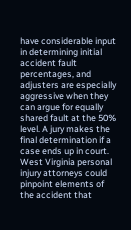have considerable input in determining initial accident fault percentages, and adjusters are especially aggressive when they can argue for equally shared fault at the 50% level. A jury makes the final determination if a case ends up in court. West Virginia personal injury attorneys could pinpoint elements of the accident that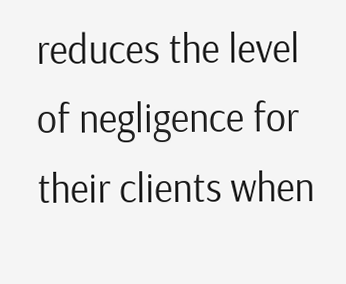reduces the level of negligence for their clients when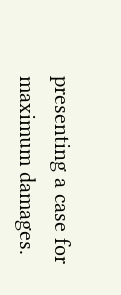presenting a case for maximum damages.